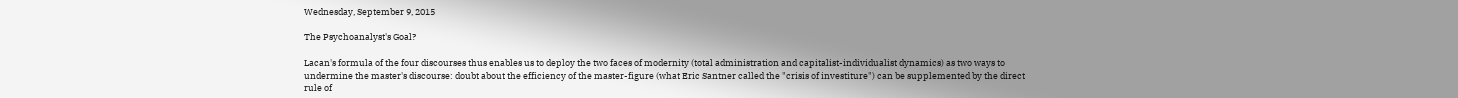Wednesday, September 9, 2015

The Psychoanalyst's Goal?

Lacan's formula of the four discourses thus enables us to deploy the two faces of modernity (total administration and capitalist-individualist dynamics) as two ways to undermine the master's discourse: doubt about the efficiency of the master-figure (what Eric Santner called the "crisis of investiture") can be supplemented by the direct rule of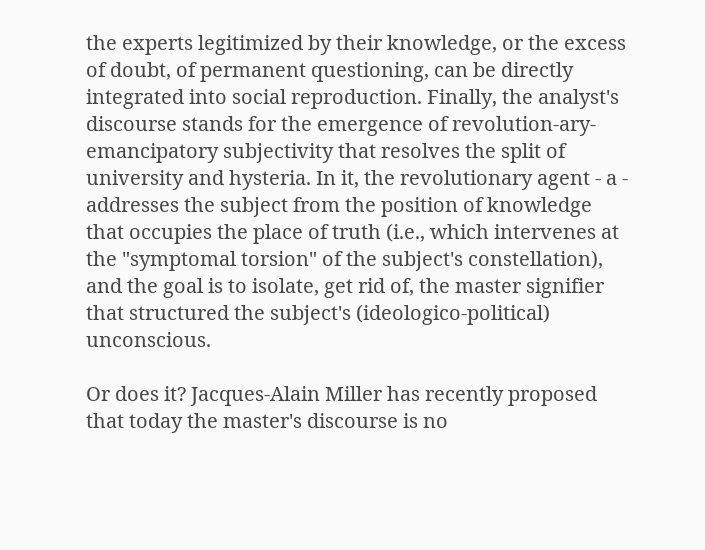the experts legitimized by their knowledge, or the excess of doubt, of permanent questioning, can be directly integrated into social reproduction. Finally, the analyst's discourse stands for the emergence of revolution-ary-emancipatory subjectivity that resolves the split of university and hysteria. In it, the revolutionary agent - a - addresses the subject from the position of knowledge that occupies the place of truth (i.e., which intervenes at the "symptomal torsion" of the subject's constellation), and the goal is to isolate, get rid of, the master signifier that structured the subject's (ideologico-political) unconscious.

Or does it? Jacques-Alain Miller has recently proposed that today the master's discourse is no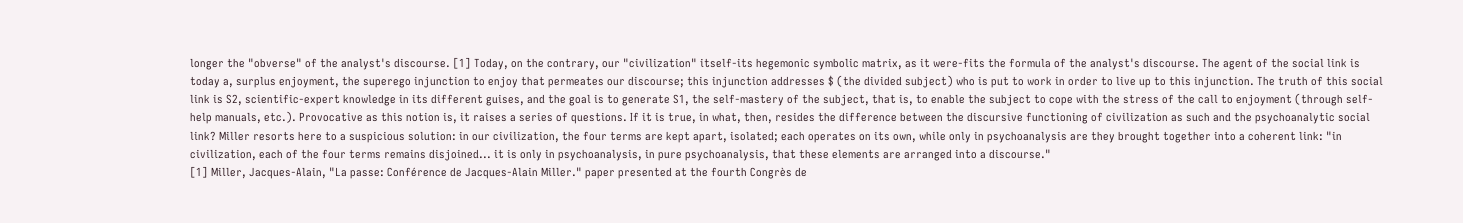longer the "obverse" of the analyst's discourse. [1] Today, on the contrary, our "civilization" itself-its hegemonic symbolic matrix, as it were-fits the formula of the analyst's discourse. The agent of the social link is today a, surplus enjoyment, the superego injunction to enjoy that permeates our discourse; this injunction addresses $ (the divided subject) who is put to work in order to live up to this injunction. The truth of this social link is S2, scientific-expert knowledge in its different guises, and the goal is to generate S1, the self-mastery of the subject, that is, to enable the subject to cope with the stress of the call to enjoyment (through self-help manuals, etc.). Provocative as this notion is, it raises a series of questions. If it is true, in what, then, resides the difference between the discursive functioning of civilization as such and the psychoanalytic social link? Miller resorts here to a suspicious solution: in our civilization, the four terms are kept apart, isolated; each operates on its own, while only in psychoanalysis are they brought together into a coherent link: "in civilization, each of the four terms remains disjoined... it is only in psychoanalysis, in pure psychoanalysis, that these elements are arranged into a discourse."
[1] Miller, Jacques-Alain, "La passe: Conférence de Jacques-Alain Miller." paper presented at the fourth Congrès de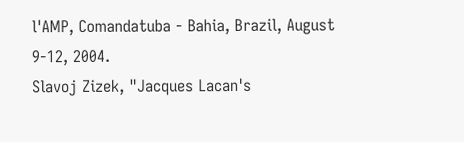l'AMP, Comandatuba - Bahia, Brazil, August 9-12, 2004.
Slavoj Zizek, "Jacques Lacan's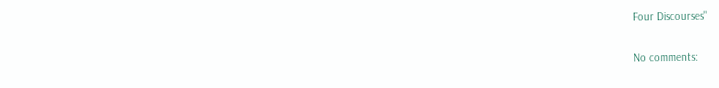Four Discourses"

No comments: